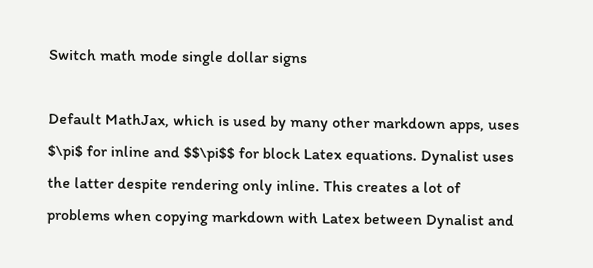Switch math mode single dollar signs

Default MathJax, which is used by many other markdown apps, uses $\pi$ for inline and $$\pi$$ for block Latex equations. Dynalist uses the latter despite rendering only inline. This creates a lot of problems when copying markdown with Latex between Dynalist and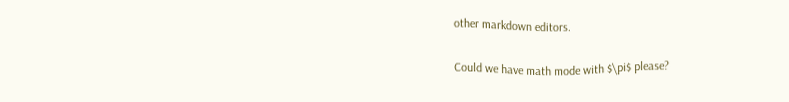other markdown editors.

Could we have math mode with $\pi$ please?